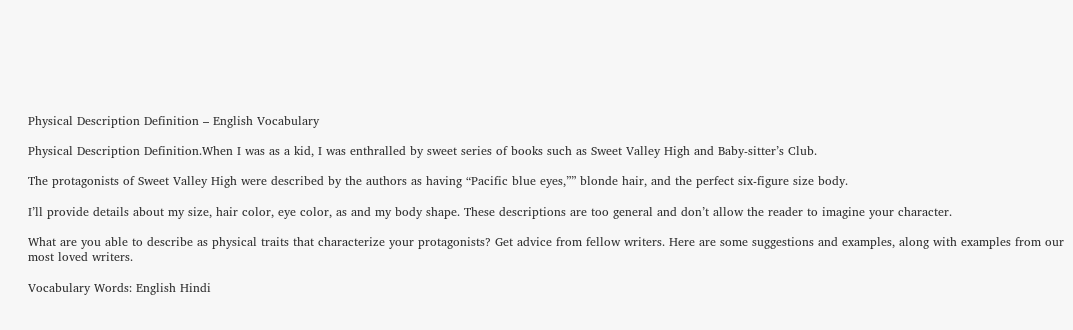Physical Description Definition – English Vocabulary

Physical Description Definition.When I was as a kid, I was enthralled by sweet series of books such as Sweet Valley High and Baby-sitter’s Club.

The protagonists of Sweet Valley High were described by the authors as having “Pacific blue eyes,”” blonde hair, and the perfect six-figure size body.

I’ll provide details about my size, hair color, eye color, as and my body shape. These descriptions are too general and don’t allow the reader to imagine your character.

What are you able to describe as physical traits that characterize your protagonists? Get advice from fellow writers. Here are some suggestions and examples, along with examples from our most loved writers.

Vocabulary Words: English Hindi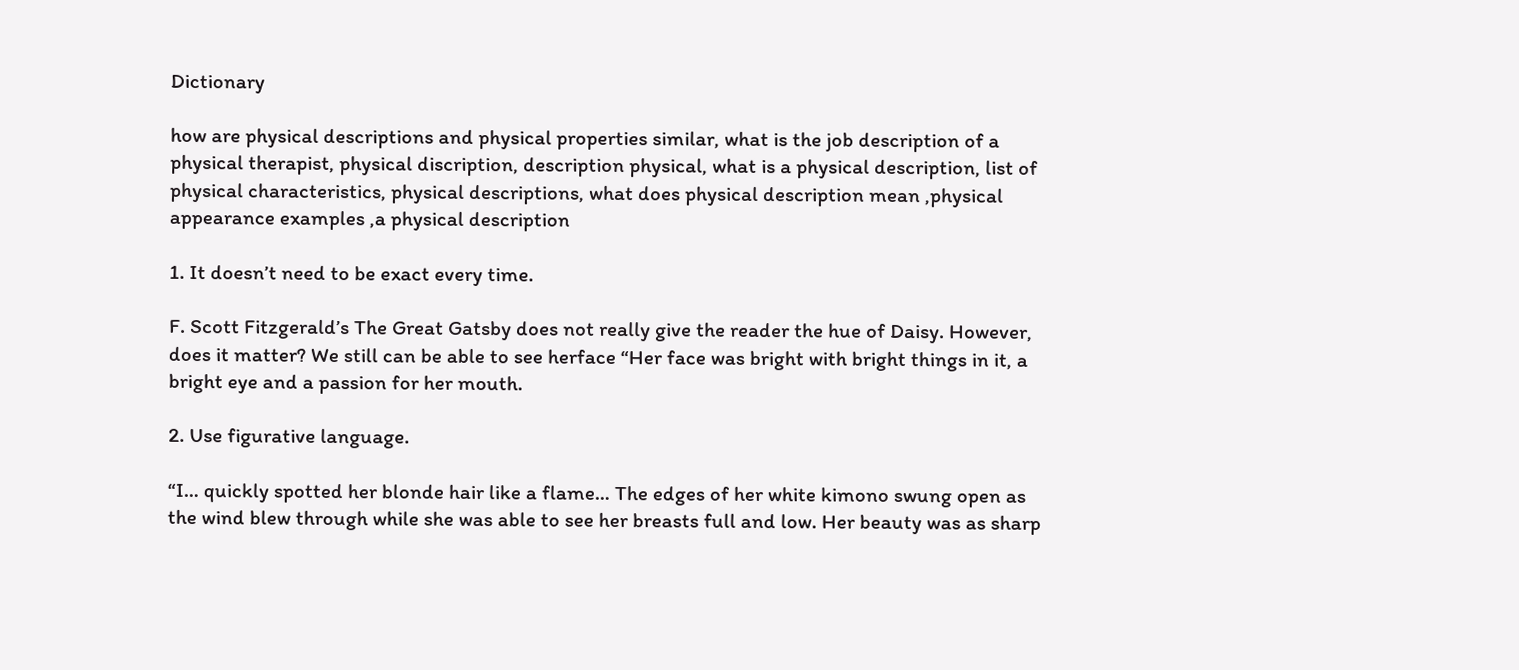Dictionary

how are physical descriptions and physical properties similar, what is the job description of a physical therapist, physical discription, description physical, what is a physical description, list of physical characteristics, physical descriptions, what does physical description mean ,physical appearance examples ,a physical description

1. It doesn’t need to be exact every time.

F. Scott Fitzgerald’s The Great Gatsby does not really give the reader the hue of Daisy. However, does it matter? We still can be able to see herface “Her face was bright with bright things in it, a bright eye and a passion for her mouth.

2. Use figurative language.

“I… quickly spotted her blonde hair like a flame… The edges of her white kimono swung open as the wind blew through while she was able to see her breasts full and low. Her beauty was as sharp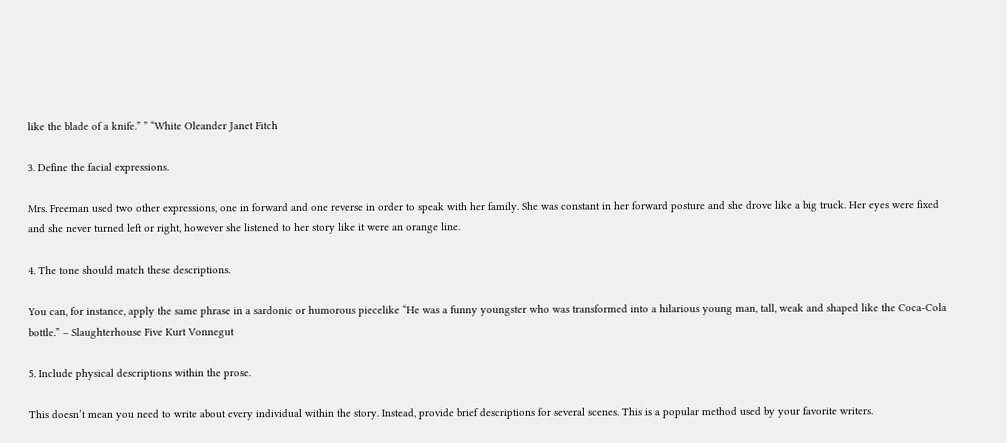like the blade of a knife.” ” “White Oleander Janet Fitch

3. Define the facial expressions.

Mrs. Freeman used two other expressions, one in forward and one reverse in order to speak with her family. She was constant in her forward posture and she drove like a big truck. Her eyes were fixed and she never turned left or right, however she listened to her story like it were an orange line.

4. The tone should match these descriptions.

You can, for instance, apply the same phrase in a sardonic or humorous piecelike “He was a funny youngster who was transformed into a hilarious young man, tall, weak and shaped like the Coca-Cola bottle.” – Slaughterhouse Five Kurt Vonnegut

5. Include physical descriptions within the prose.

This doesn’t mean you need to write about every individual within the story. Instead, provide brief descriptions for several scenes. This is a popular method used by your favorite writers.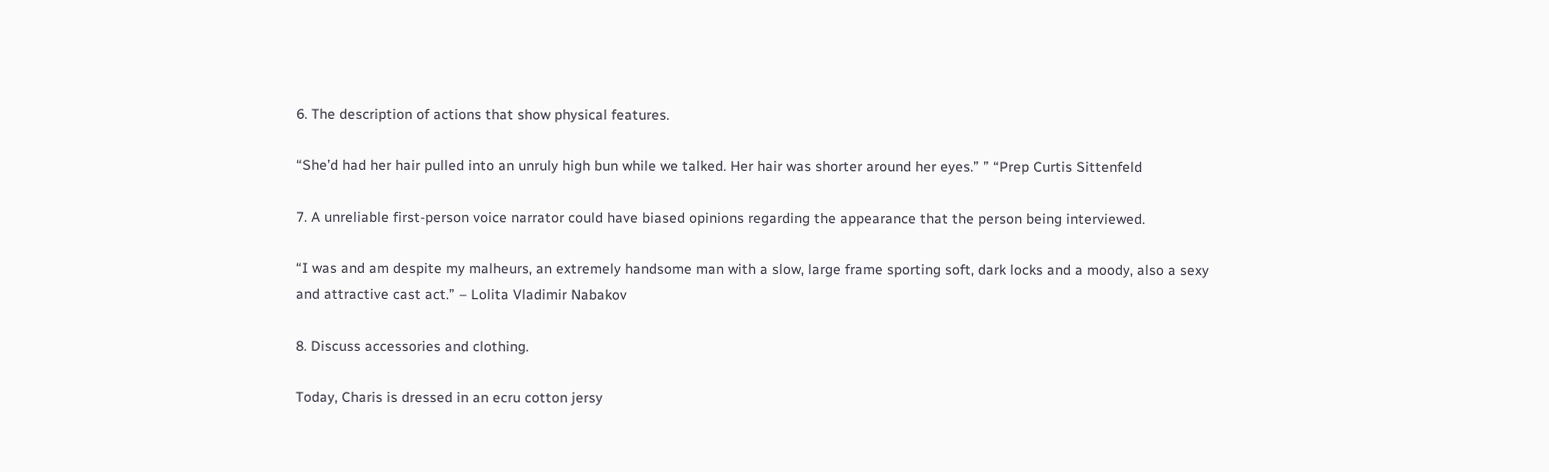6. The description of actions that show physical features.

“She’d had her hair pulled into an unruly high bun while we talked. Her hair was shorter around her eyes.” ” “Prep Curtis Sittenfeld

7. A unreliable first-person voice narrator could have biased opinions regarding the appearance that the person being interviewed.

“I was and am despite my malheurs, an extremely handsome man with a slow, large frame sporting soft, dark locks and a moody, also a sexy and attractive cast act.” – Lolita Vladimir Nabakov

8. Discuss accessories and clothing.

Today, Charis is dressed in an ecru cotton jersy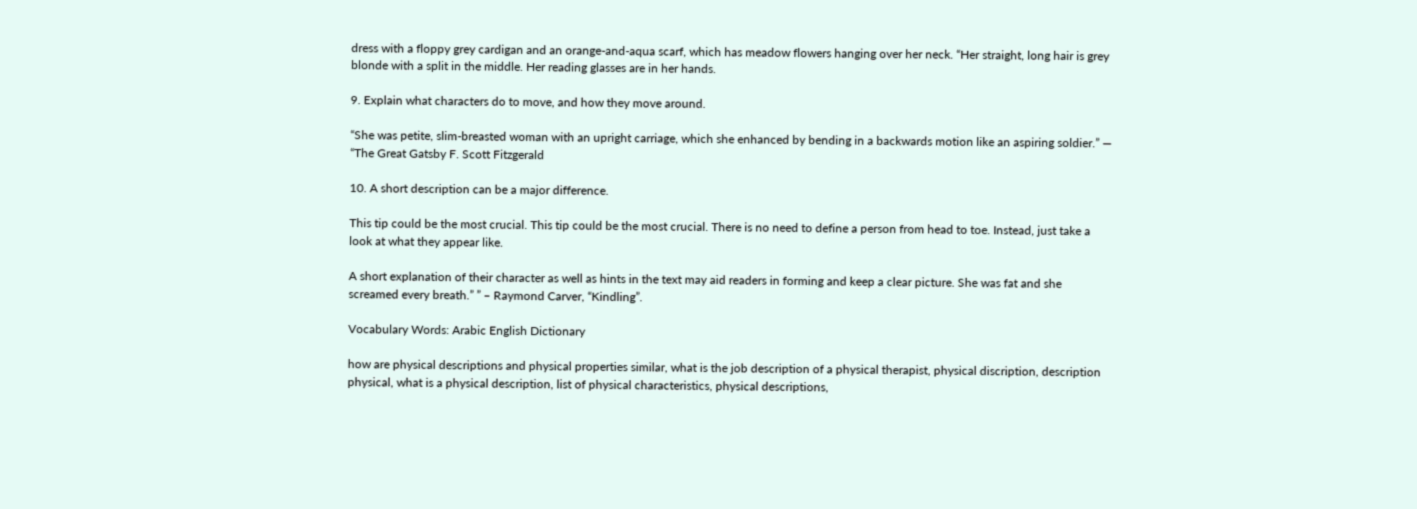dress with a floppy grey cardigan and an orange-and-aqua scarf, which has meadow flowers hanging over her neck. “Her straight, long hair is grey blonde with a split in the middle. Her reading glasses are in her hands.

9. Explain what characters do to move, and how they move around.

“She was petite, slim-breasted woman with an upright carriage, which she enhanced by bending in a backwards motion like an aspiring soldier.” — “The Great Gatsby F. Scott Fitzgerald

10. A short description can be a major difference.

This tip could be the most crucial. This tip could be the most crucial. There is no need to define a person from head to toe. Instead, just take a look at what they appear like.

A short explanation of their character as well as hints in the text may aid readers in forming and keep a clear picture. She was fat and she screamed every breath.” ” – Raymond Carver, “Kindling”.

Vocabulary Words: Arabic English Dictionary

how are physical descriptions and physical properties similar, what is the job description of a physical therapist, physical discription, description physical, what is a physical description, list of physical characteristics, physical descriptions,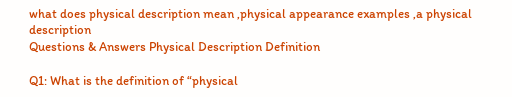what does physical description mean ,physical appearance examples ,a physical description
Questions & Answers Physical Description Definition

Q1: What is the definition of “physical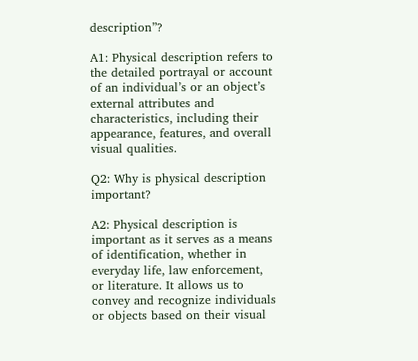description”?

A1: Physical description refers to the detailed portrayal or account of an individual’s or an object’s external attributes and characteristics, including their appearance, features, and overall visual qualities.

Q2: Why is physical description important?

A2: Physical description is important as it serves as a means of identification, whether in everyday life, law enforcement, or literature. It allows us to convey and recognize individuals or objects based on their visual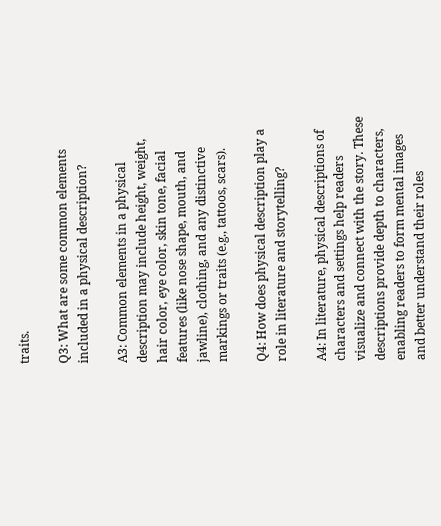traits.

Q3: What are some common elements included in a physical description?

A3: Common elements in a physical description may include height, weight, hair color, eye color, skin tone, facial features (like nose shape, mouth, and jawline), clothing, and any distinctive markings or traits (e.g., tattoos, scars).

Q4: How does physical description play a role in literature and storytelling?

A4: In literature, physical descriptions of characters and settings help readers visualize and connect with the story. These descriptions provide depth to characters, enabling readers to form mental images and better understand their roles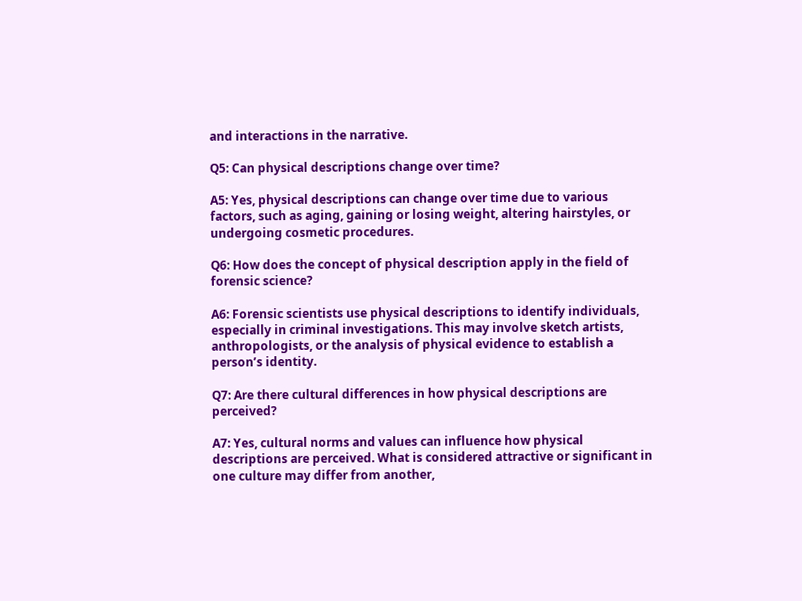and interactions in the narrative.

Q5: Can physical descriptions change over time?

A5: Yes, physical descriptions can change over time due to various factors, such as aging, gaining or losing weight, altering hairstyles, or undergoing cosmetic procedures.

Q6: How does the concept of physical description apply in the field of forensic science?

A6: Forensic scientists use physical descriptions to identify individuals, especially in criminal investigations. This may involve sketch artists, anthropologists, or the analysis of physical evidence to establish a person’s identity.

Q7: Are there cultural differences in how physical descriptions are perceived?

A7: Yes, cultural norms and values can influence how physical descriptions are perceived. What is considered attractive or significant in one culture may differ from another,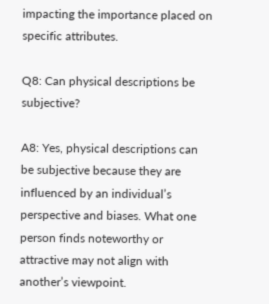impacting the importance placed on specific attributes.

Q8: Can physical descriptions be subjective?

A8: Yes, physical descriptions can be subjective because they are influenced by an individual’s perspective and biases. What one person finds noteworthy or attractive may not align with another’s viewpoint.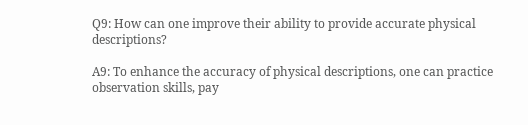Q9: How can one improve their ability to provide accurate physical descriptions?

A9: To enhance the accuracy of physical descriptions, one can practice observation skills, pay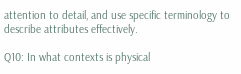attention to detail, and use specific terminology to describe attributes effectively.

Q10: In what contexts is physical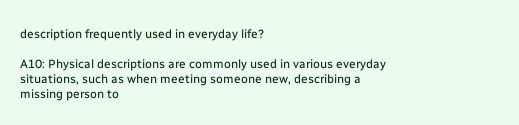description frequently used in everyday life?

A10: Physical descriptions are commonly used in various everyday situations, such as when meeting someone new, describing a missing person to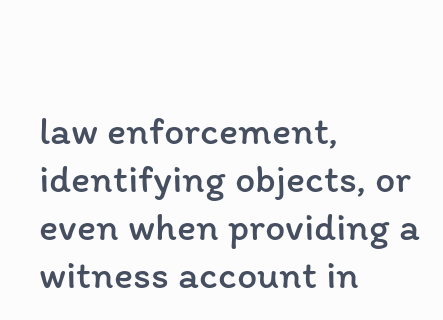law enforcement, identifying objects, or even when providing a witness account in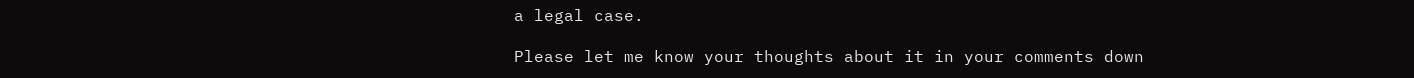a legal case.

Please let me know your thoughts about it in your comments down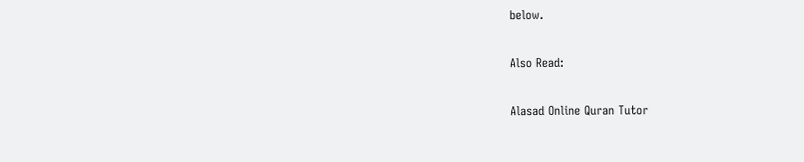below.

Also Read:

Alasad Online Quran Tutor